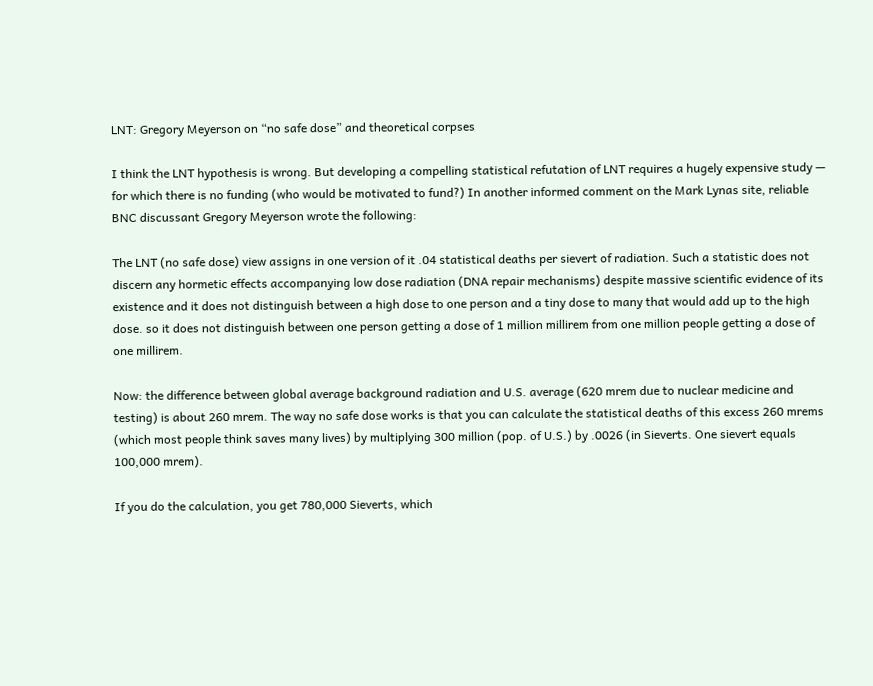LNT: Gregory Meyerson on “no safe dose” and theoretical corpses

I think the LNT hypothesis is wrong. But developing a compelling statistical refutation of LNT requires a hugely expensive study — for which there is no funding (who would be motivated to fund?) In another informed comment on the Mark Lynas site, reliable BNC discussant Gregory Meyerson wrote the following:

The LNT (no safe dose) view assigns in one version of it .04 statistical deaths per sievert of radiation. Such a statistic does not discern any hormetic effects accompanying low dose radiation (DNA repair mechanisms) despite massive scientific evidence of its existence and it does not distinguish between a high dose to one person and a tiny dose to many that would add up to the high dose. so it does not distinguish between one person getting a dose of 1 million millirem from one million people getting a dose of one millirem.

Now: the difference between global average background radiation and U.S. average (620 mrem due to nuclear medicine and testing) is about 260 mrem. The way no safe dose works is that you can calculate the statistical deaths of this excess 260 mrems (which most people think saves many lives) by multiplying 300 million (pop. of U.S.) by .0026 (in Sieverts. One sievert equals 100,000 mrem).

If you do the calculation, you get 780,000 Sieverts, which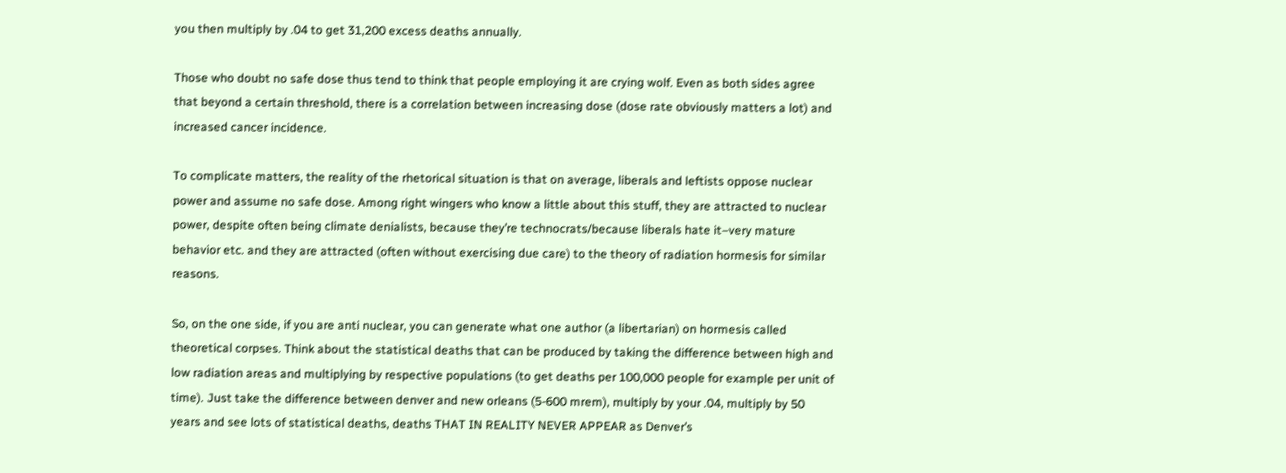you then multiply by .04 to get 31,200 excess deaths annually.

Those who doubt no safe dose thus tend to think that people employing it are crying wolf. Even as both sides agree that beyond a certain threshold, there is a correlation between increasing dose (dose rate obviously matters a lot) and increased cancer incidence.

To complicate matters, the reality of the rhetorical situation is that on average, liberals and leftists oppose nuclear power and assume no safe dose. Among right wingers who know a little about this stuff, they are attracted to nuclear power, despite often being climate denialists, because they’re technocrats/because liberals hate it–very mature behavior etc. and they are attracted (often without exercising due care) to the theory of radiation hormesis for similar reasons.

So, on the one side, if you are anti nuclear, you can generate what one author (a libertarian) on hormesis called theoretical corpses. Think about the statistical deaths that can be produced by taking the difference between high and low radiation areas and multiplying by respective populations (to get deaths per 100,000 people for example per unit of time). Just take the difference between denver and new orleans (5-600 mrem), multiply by your .04, multiply by 50 years and see lots of statistical deaths, deaths THAT IN REALITY NEVER APPEAR as Denver’s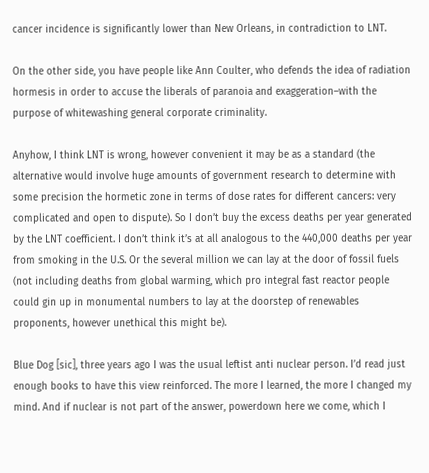cancer incidence is significantly lower than New Orleans, in contradiction to LNT.

On the other side, you have people like Ann Coulter, who defends the idea of radiation hormesis in order to accuse the liberals of paranoia and exaggeration–with the purpose of whitewashing general corporate criminality.

Anyhow, I think LNT is wrong, however convenient it may be as a standard (the alternative would involve huge amounts of government research to determine with some precision the hormetic zone in terms of dose rates for different cancers: very complicated and open to dispute). So I don’t buy the excess deaths per year generated by the LNT coefficient. I don’t think it’s at all analogous to the 440,000 deaths per year from smoking in the U.S. Or the several million we can lay at the door of fossil fuels (not including deaths from global warming, which pro integral fast reactor people could gin up in monumental numbers to lay at the doorstep of renewables proponents, however unethical this might be).

Blue Dog [sic], three years ago I was the usual leftist anti nuclear person. I’d read just enough books to have this view reinforced. The more I learned, the more I changed my mind. And if nuclear is not part of the answer, powerdown here we come, which I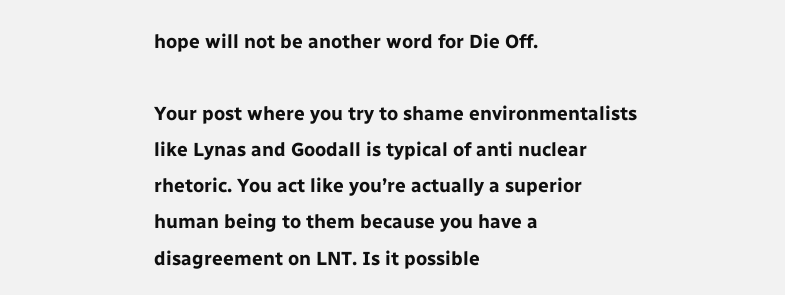hope will not be another word for Die Off.

Your post where you try to shame environmentalists like Lynas and Goodall is typical of anti nuclear rhetoric. You act like you’re actually a superior human being to them because you have a disagreement on LNT. Is it possible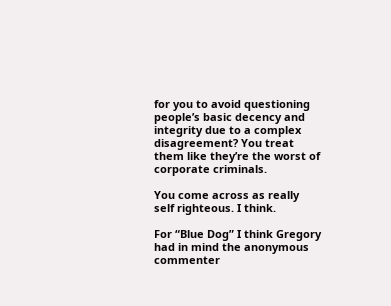for you to avoid questioning people’s basic decency and integrity due to a complex disagreement? You treat them like they’re the worst of corporate criminals.

You come across as really self righteous. I think.

For “Blue Dog” I think Gregory had in mind the anonymous commenter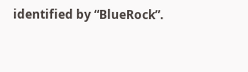identified by “BlueRock”.